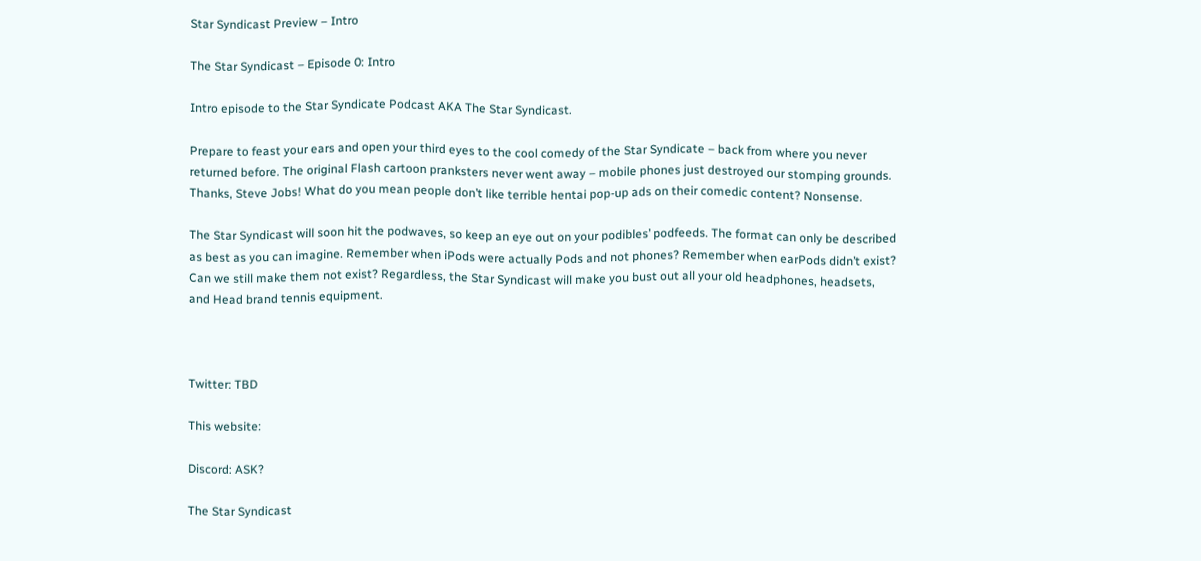Star Syndicast Preview – Intro

The Star Syndicast – Episode 0: Intro

Intro episode to the Star Syndicate Podcast AKA The Star Syndicast.

Prepare to feast your ears and open your third eyes to the cool comedy of the Star Syndicate – back from where you never returned before. The original Flash cartoon pranksters never went away – mobile phones just destroyed our stomping grounds. Thanks, Steve Jobs! What do you mean people don’t like terrible hentai pop-up ads on their comedic content? Nonsense.

The Star Syndicast will soon hit the podwaves, so keep an eye out on your podibles’ podfeeds. The format can only be described as best as you can imagine. Remember when iPods were actually Pods and not phones? Remember when earPods didn’t exist? Can we still make them not exist? Regardless, the Star Syndicast will make you bust out all your old headphones, headsets, and Head brand tennis equipment.



Twitter: TBD

This website:

Discord: ASK?

The Star Syndicast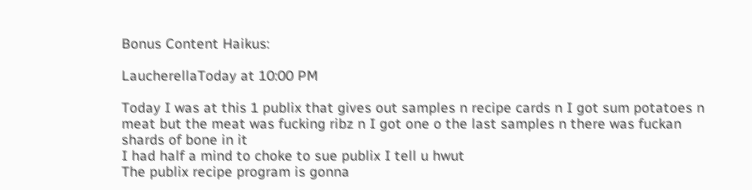Bonus Content Haikus:

LaucherellaToday at 10:00 PM

Today I was at this 1 publix that gives out samples n recipe cards n I got sum potatoes n meat but the meat was fucking ribz n I got one o the last samples n there was fuckan shards of bone in it
I had half a mind to choke to sue publix I tell u hwut
The publix recipe program is gonna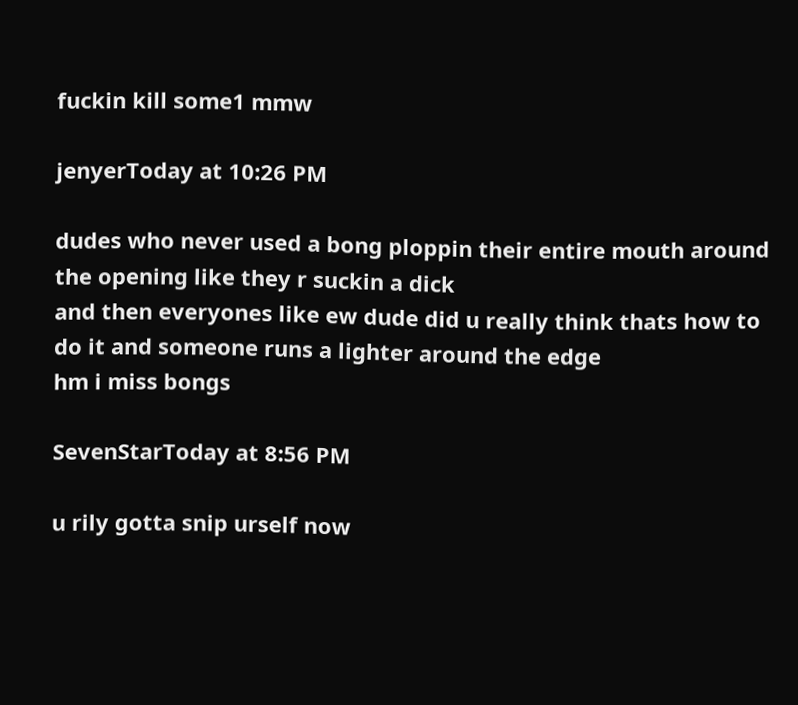fuckin kill some1 mmw

jenyerToday at 10:26 PM

dudes who never used a bong ploppin their entire mouth around the opening like they r suckin a dick
and then everyones like ew dude did u really think thats how to do it and someone runs a lighter around the edge
hm i miss bongs

SevenStarToday at 8:56 PM

u rily gotta snip urself now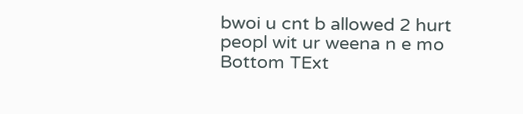bwoi u cnt b allowed 2 hurt peopl wit ur weena n e mo
Bottom TExt